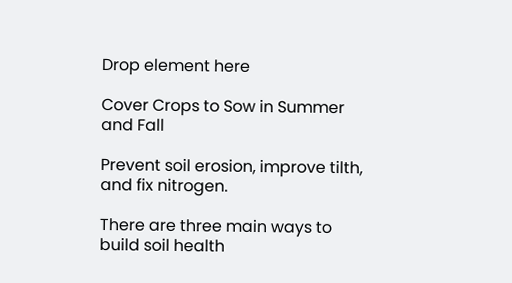Drop element here

Cover Crops to Sow in Summer and Fall

Prevent soil erosion, improve tilth, and fix nitrogen.

There are three main ways to build soil health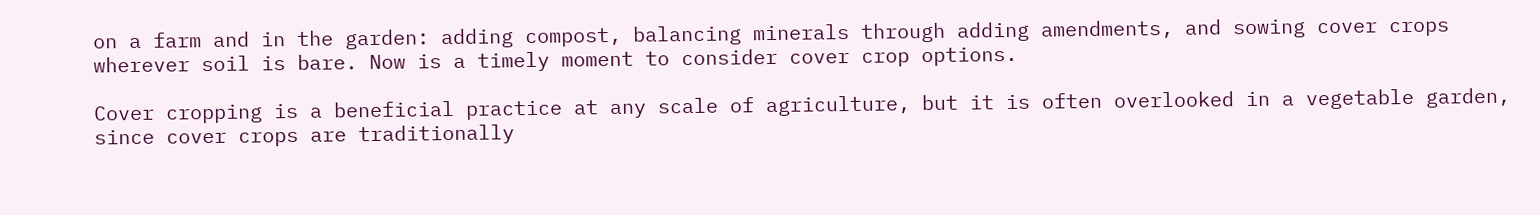on a farm and in the garden: adding compost, balancing minerals through adding amendments, and sowing cover crops wherever soil is bare. Now is a timely moment to consider cover crop options.

Cover cropping is a beneficial practice at any scale of agriculture, but it is often overlooked in a vegetable garden, since cover crops are traditionally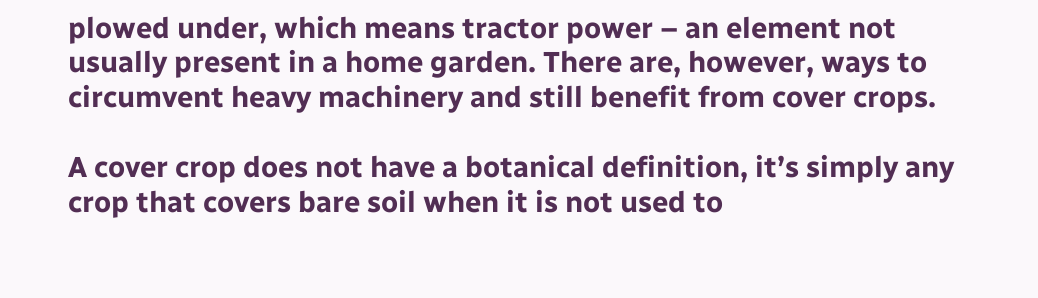plowed under, which means tractor power – an element not usually present in a home garden. There are, however, ways to circumvent heavy machinery and still benefit from cover crops.

A cover crop does not have a botanical definition, it’s simply any crop that covers bare soil when it is not used to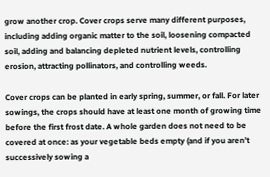grow another crop. Cover crops serve many different purposes, including adding organic matter to the soil, loosening compacted soil, adding and balancing depleted nutrient levels, controlling erosion, attracting pollinators, and controlling weeds.

Cover crops can be planted in early spring, summer, or fall. For later sowings, the crops should have at least one month of growing time before the first frost date. A whole garden does not need to be covered at once: as your vegetable beds empty (and if you aren’t successively sowing a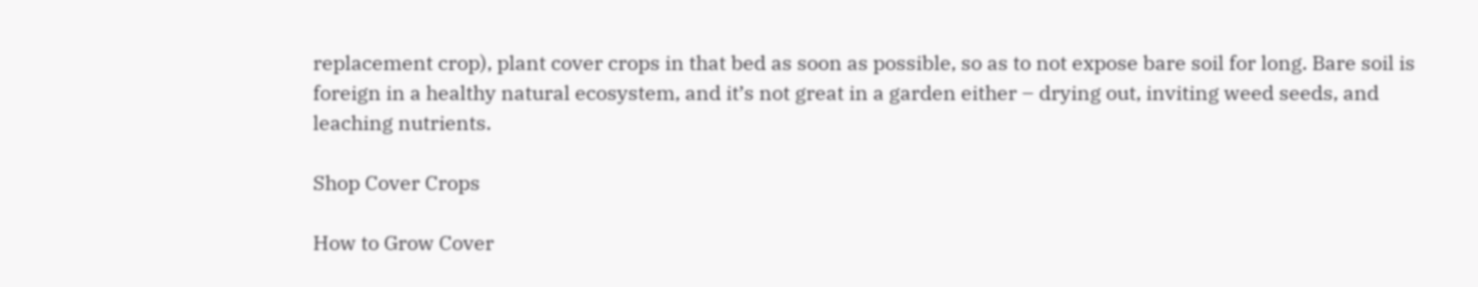replacement crop), plant cover crops in that bed as soon as possible, so as to not expose bare soil for long. Bare soil is foreign in a healthy natural ecosystem, and it’s not great in a garden either – drying out, inviting weed seeds, and leaching nutrients.

Shop Cover Crops

How to Grow Cover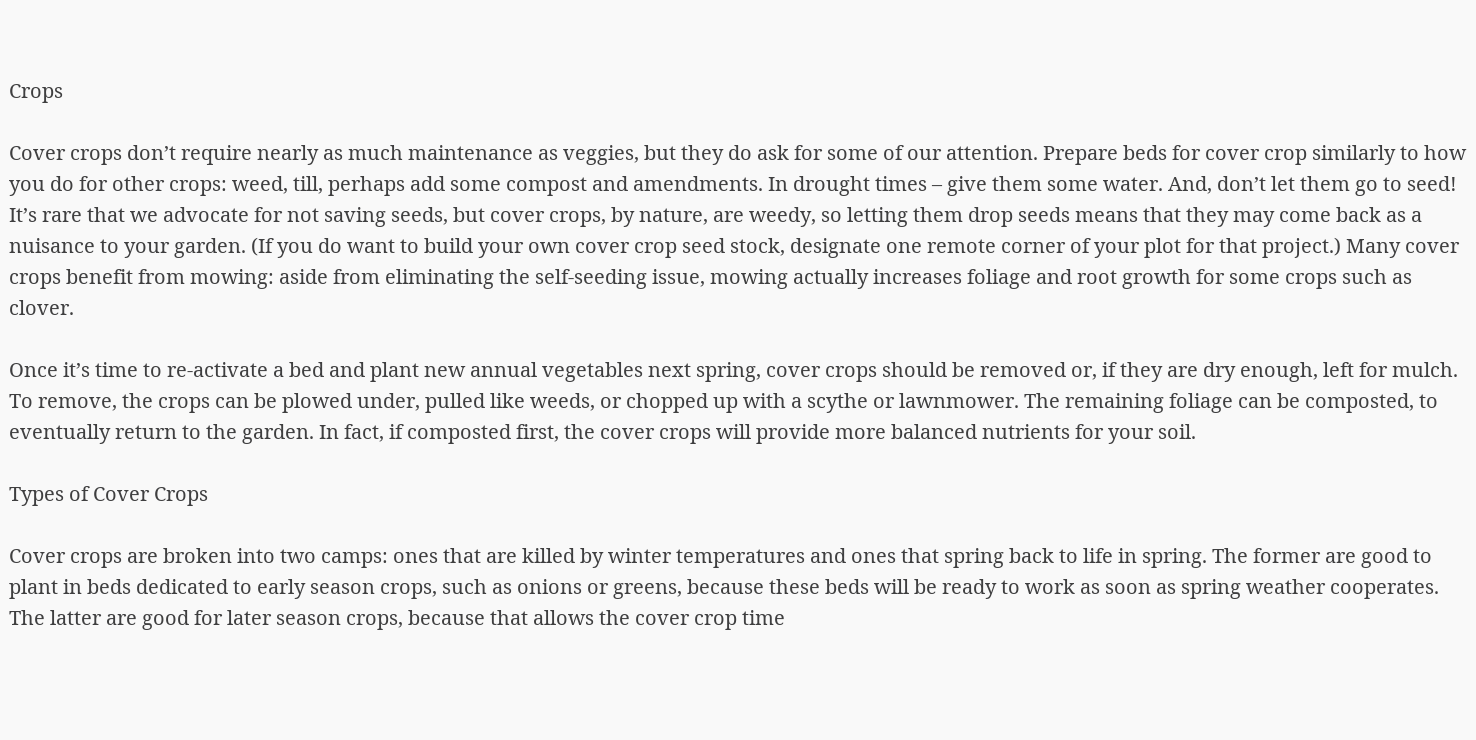Crops

Cover crops don’t require nearly as much maintenance as veggies, but they do ask for some of our attention. Prepare beds for cover crop similarly to how you do for other crops: weed, till, perhaps add some compost and amendments. In drought times – give them some water. And, don’t let them go to seed! It’s rare that we advocate for not saving seeds, but cover crops, by nature, are weedy, so letting them drop seeds means that they may come back as a nuisance to your garden. (If you do want to build your own cover crop seed stock, designate one remote corner of your plot for that project.) Many cover crops benefit from mowing: aside from eliminating the self-seeding issue, mowing actually increases foliage and root growth for some crops such as clover.

Once it’s time to re-activate a bed and plant new annual vegetables next spring, cover crops should be removed or, if they are dry enough, left for mulch. To remove, the crops can be plowed under, pulled like weeds, or chopped up with a scythe or lawnmower. The remaining foliage can be composted, to eventually return to the garden. In fact, if composted first, the cover crops will provide more balanced nutrients for your soil.

Types of Cover Crops

Cover crops are broken into two camps: ones that are killed by winter temperatures and ones that spring back to life in spring. The former are good to plant in beds dedicated to early season crops, such as onions or greens, because these beds will be ready to work as soon as spring weather cooperates. The latter are good for later season crops, because that allows the cover crop time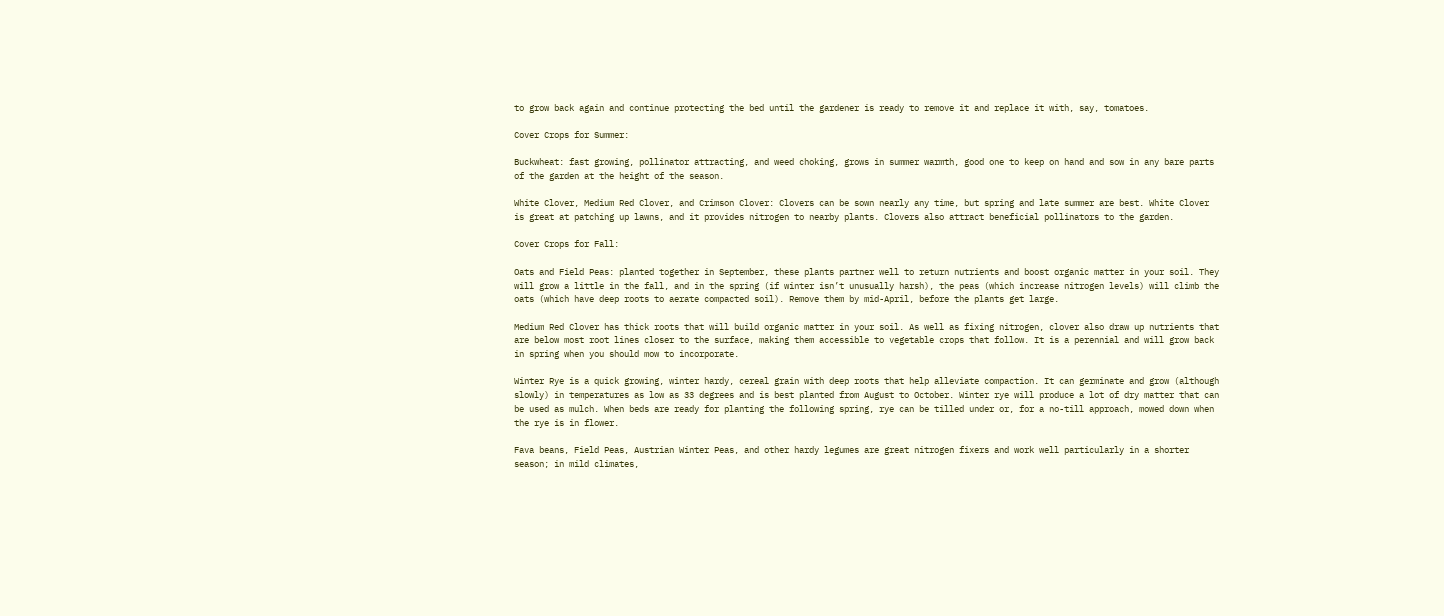to grow back again and continue protecting the bed until the gardener is ready to remove it and replace it with, say, tomatoes.

Cover Crops for Summer:

Buckwheat: fast growing, pollinator attracting, and weed choking, grows in summer warmth, good one to keep on hand and sow in any bare parts of the garden at the height of the season.

White Clover, Medium Red Clover, and Crimson Clover: Clovers can be sown nearly any time, but spring and late summer are best. White Clover is great at patching up lawns, and it provides nitrogen to nearby plants. Clovers also attract beneficial pollinators to the garden.

Cover Crops for Fall:

Oats and Field Peas: planted together in September, these plants partner well to return nutrients and boost organic matter in your soil. They will grow a little in the fall, and in the spring (if winter isn’t unusually harsh), the peas (which increase nitrogen levels) will climb the oats (which have deep roots to aerate compacted soil). Remove them by mid-April, before the plants get large.

Medium Red Clover has thick roots that will build organic matter in your soil. As well as fixing nitrogen, clover also draw up nutrients that are below most root lines closer to the surface, making them accessible to vegetable crops that follow. It is a perennial and will grow back in spring when you should mow to incorporate.

Winter Rye is a quick growing, winter hardy, cereal grain with deep roots that help alleviate compaction. It can germinate and grow (although slowly) in temperatures as low as 33 degrees and is best planted from August to October. Winter rye will produce a lot of dry matter that can be used as mulch. When beds are ready for planting the following spring, rye can be tilled under or, for a no-till approach, mowed down when the rye is in flower.

Fava beans, Field Peas, Austrian Winter Peas, and other hardy legumes are great nitrogen fixers and work well particularly in a shorter season; in mild climates,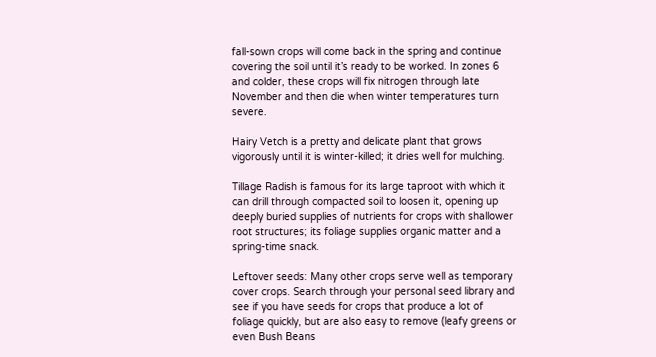fall-sown crops will come back in the spring and continue covering the soil until it’s ready to be worked. In zones 6 and colder, these crops will fix nitrogen through late November and then die when winter temperatures turn severe.

Hairy Vetch is a pretty and delicate plant that grows vigorously until it is winter-killed; it dries well for mulching.

Tillage Radish is famous for its large taproot with which it can drill through compacted soil to loosen it, opening up deeply buried supplies of nutrients for crops with shallower root structures; its foliage supplies organic matter and a spring-time snack.

Leftover seeds: Many other crops serve well as temporary cover crops. Search through your personal seed library and see if you have seeds for crops that produce a lot of foliage quickly, but are also easy to remove (leafy greens or even Bush Beans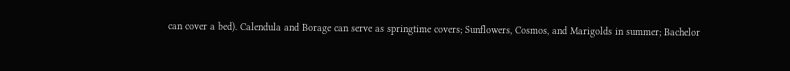can cover a bed). Calendula and Borage can serve as springtime covers; Sunflowers, Cosmos, and Marigolds in summer; Bachelor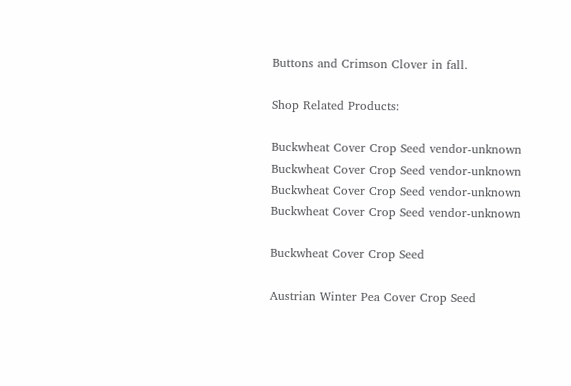Buttons and Crimson Clover in fall.

Shop Related Products:

Buckwheat Cover Crop Seed vendor-unknown
Buckwheat Cover Crop Seed vendor-unknown
Buckwheat Cover Crop Seed vendor-unknown
Buckwheat Cover Crop Seed vendor-unknown

Buckwheat Cover Crop Seed

Austrian Winter Pea Cover Crop Seed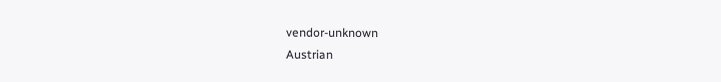vendor-unknown
Austrian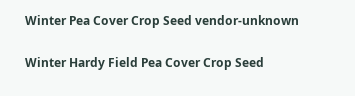Winter Pea Cover Crop Seed vendor-unknown

Winter Hardy Field Pea Cover Crop Seed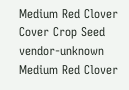Medium Red Clover Cover Crop Seed vendor-unknown
Medium Red Clover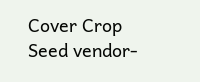Cover Crop Seed vendor-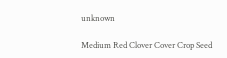unknown

Medium Red Clover Cover Crop Seed